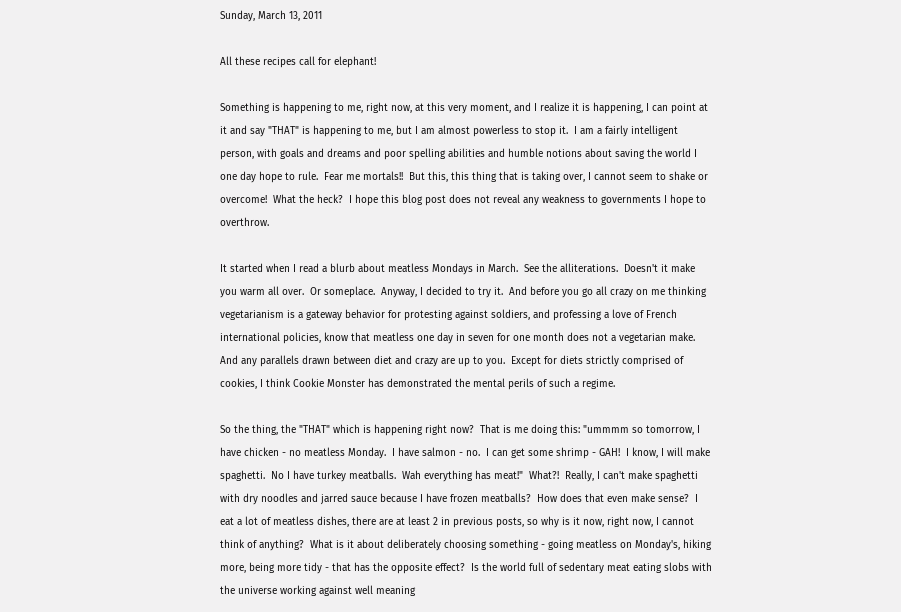Sunday, March 13, 2011

All these recipes call for elephant!

Something is happening to me, right now, at this very moment, and I realize it is happening, I can point at it and say "THAT" is happening to me, but I am almost powerless to stop it.  I am a fairly intelligent person, with goals and dreams and poor spelling abilities and humble notions about saving the world I one day hope to rule.  Fear me mortals!!  But this, this thing that is taking over, I cannot seem to shake or overcome!  What the heck?  I hope this blog post does not reveal any weakness to governments I hope to overthrow.

It started when I read a blurb about meatless Mondays in March.  See the alliterations.  Doesn't it make you warm all over.  Or someplace.  Anyway, I decided to try it.  And before you go all crazy on me thinking vegetarianism is a gateway behavior for protesting against soldiers, and professing a love of French international policies, know that meatless one day in seven for one month does not a vegetarian make.  And any parallels drawn between diet and crazy are up to you.  Except for diets strictly comprised of cookies, I think Cookie Monster has demonstrated the mental perils of such a regime.

So the thing, the "THAT" which is happening right now?  That is me doing this: "ummmm so tomorrow, I have chicken - no meatless Monday.  I have salmon - no.  I can get some shrimp - GAH!  I know, I will make spaghetti.  No I have turkey meatballs.  Wah everything has meat!"  What?!  Really, I can't make spaghetti with dry noodles and jarred sauce because I have frozen meatballs?  How does that even make sense?  I eat a lot of meatless dishes, there are at least 2 in previous posts, so why is it now, right now, I cannot think of anything?  What is it about deliberately choosing something - going meatless on Monday's, hiking more, being more tidy - that has the opposite effect?  Is the world full of sedentary meat eating slobs with the universe working against well meaning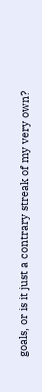goals, or is it just a contrary streak of my very own?